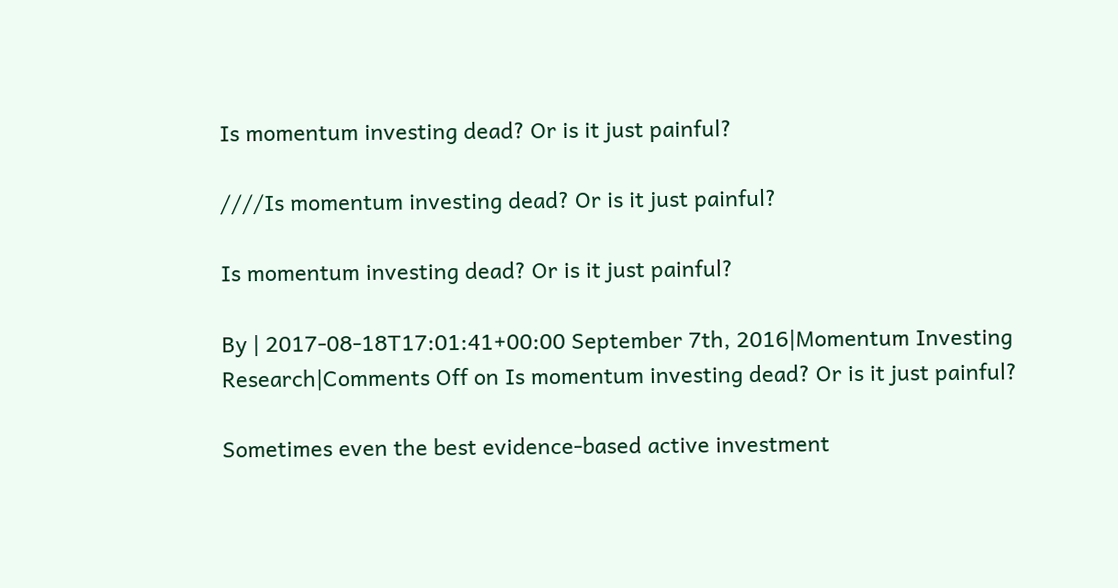Is momentum investing dead? Or is it just painful?

////Is momentum investing dead? Or is it just painful?

Is momentum investing dead? Or is it just painful?

By | 2017-08-18T17:01:41+00:00 September 7th, 2016|Momentum Investing Research|Comments Off on Is momentum investing dead? Or is it just painful?

Sometimes even the best evidence-based active investment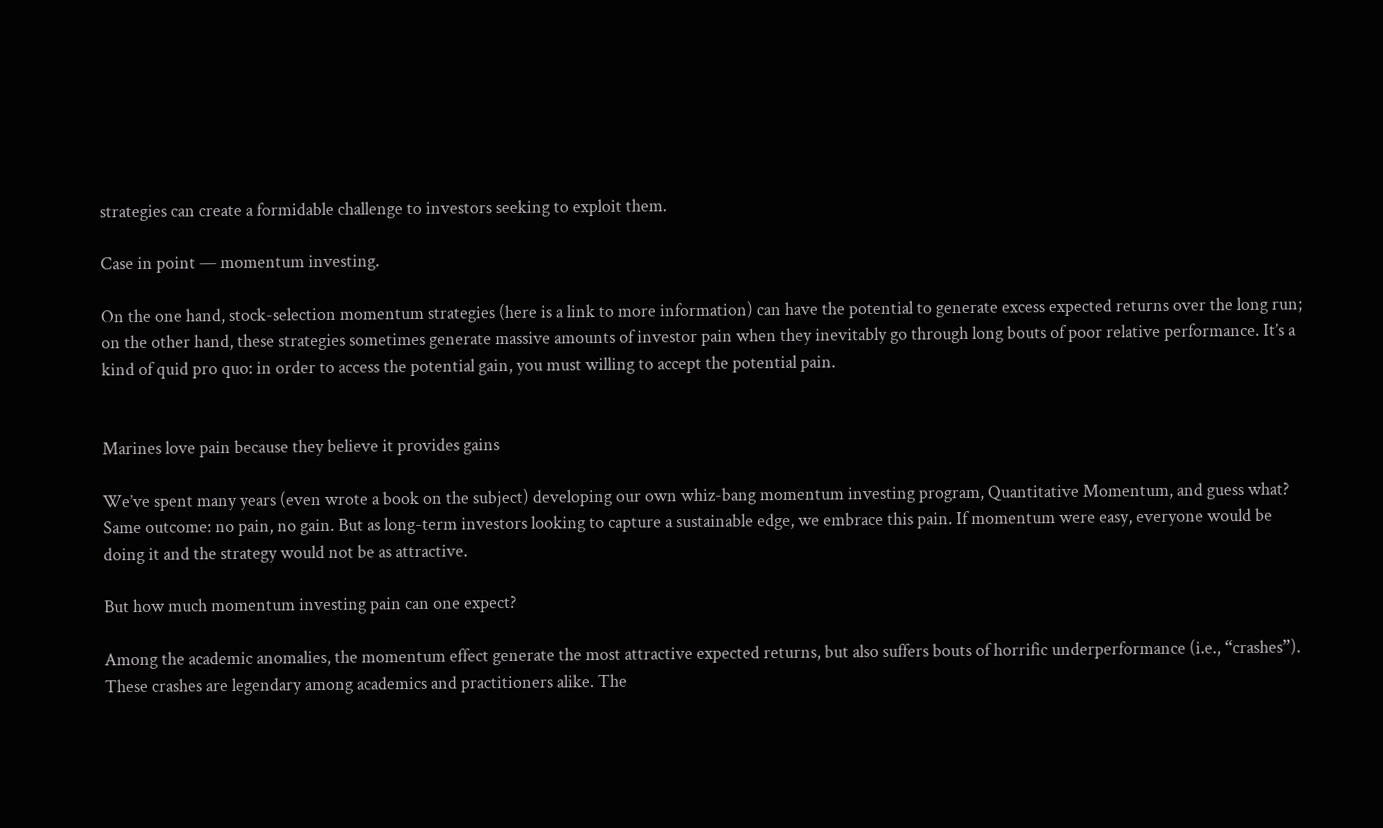strategies can create a formidable challenge to investors seeking to exploit them.

Case in point — momentum investing.

On the one hand, stock-selection momentum strategies (here is a link to more information) can have the potential to generate excess expected returns over the long run; on the other hand, these strategies sometimes generate massive amounts of investor pain when they inevitably go through long bouts of poor relative performance. It’s a kind of quid pro quo: in order to access the potential gain, you must willing to accept the potential pain.


Marines love pain because they believe it provides gains

We’ve spent many years (even wrote a book on the subject) developing our own whiz-bang momentum investing program, Quantitative Momentum, and guess what? Same outcome: no pain, no gain. But as long-term investors looking to capture a sustainable edge, we embrace this pain. If momentum were easy, everyone would be doing it and the strategy would not be as attractive.

But how much momentum investing pain can one expect?

Among the academic anomalies, the momentum effect generate the most attractive expected returns, but also suffers bouts of horrific underperformance (i.e., “crashes”). These crashes are legendary among academics and practitioners alike. The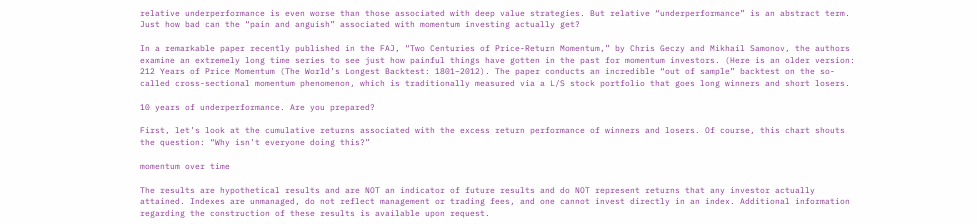relative underperformance is even worse than those associated with deep value strategies. But relative “underperformance” is an abstract term. Just how bad can the “pain and anguish” associated with momentum investing actually get?

In a remarkable paper recently published in the FAJ, “Two Centuries of Price-Return Momentum,” by Chris Geczy and Mikhail Samonov, the authors examine an extremely long time series to see just how painful things have gotten in the past for momentum investors. (Here is an older version: 212 Years of Price Momentum (The World’s Longest Backtest: 1801–2012). The paper conducts an incredible “out of sample” backtest on the so-called cross-sectional momentum phenomenon, which is traditionally measured via a L/S stock portfolio that goes long winners and short losers.

10 years of underperformance. Are you prepared?

First, let’s look at the cumulative returns associated with the excess return performance of winners and losers. Of course, this chart shouts the question: “Why isn’t everyone doing this?”

momentum over time

The results are hypothetical results and are NOT an indicator of future results and do NOT represent returns that any investor actually attained. Indexes are unmanaged, do not reflect management or trading fees, and one cannot invest directly in an index. Additional information regarding the construction of these results is available upon request.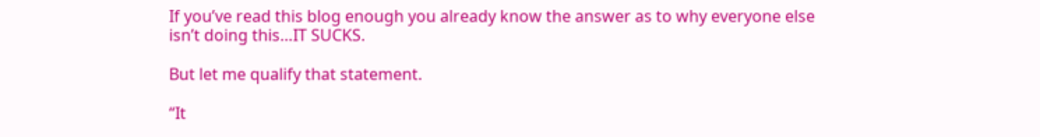If you’ve read this blog enough you already know the answer as to why everyone else isn’t doing this…IT SUCKS.

But let me qualify that statement.

“It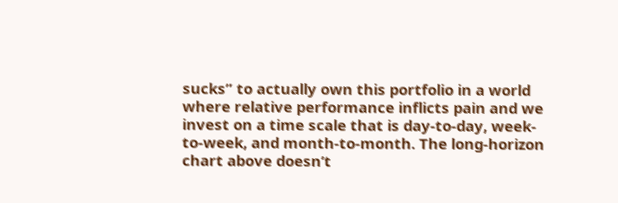sucks” to actually own this portfolio in a world where relative performance inflicts pain and we invest on a time scale that is day-to-day, week-to-week, and month-to-month. The long-horizon chart above doesn’t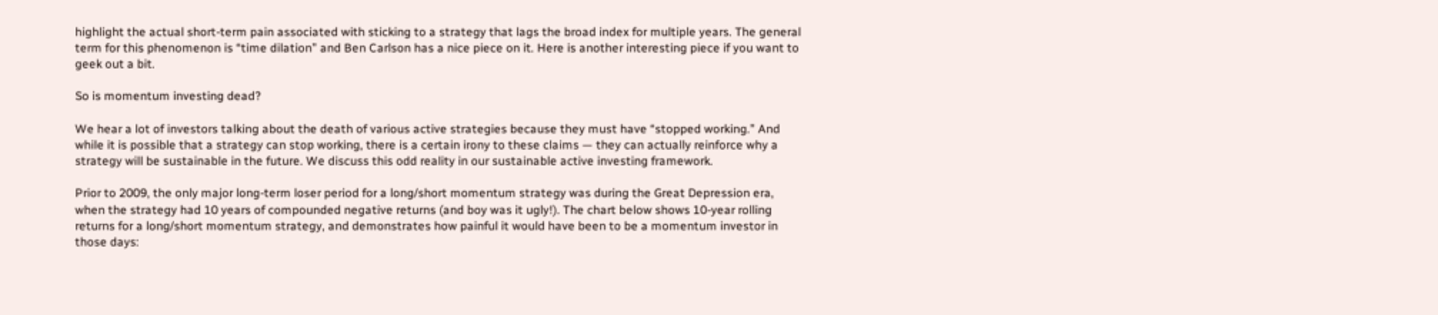highlight the actual short-term pain associated with sticking to a strategy that lags the broad index for multiple years. The general term for this phenomenon is “time dilation” and Ben Carlson has a nice piece on it. Here is another interesting piece if you want to geek out a bit.

So is momentum investing dead?

We hear a lot of investors talking about the death of various active strategies because they must have “stopped working.” And while it is possible that a strategy can stop working, there is a certain irony to these claims — they can actually reinforce why a strategy will be sustainable in the future. We discuss this odd reality in our sustainable active investing framework.

Prior to 2009, the only major long-term loser period for a long/short momentum strategy was during the Great Depression era, when the strategy had 10 years of compounded negative returns (and boy was it ugly!). The chart below shows 10-year rolling returns for a long/short momentum strategy, and demonstrates how painful it would have been to be a momentum investor in those days: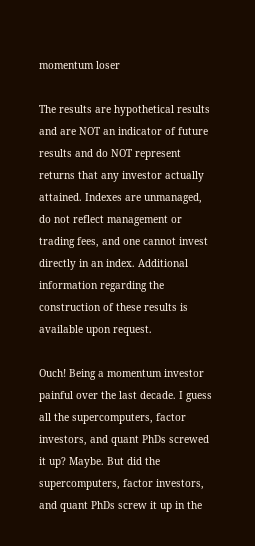momentum loser

The results are hypothetical results and are NOT an indicator of future results and do NOT represent returns that any investor actually attained. Indexes are unmanaged, do not reflect management or trading fees, and one cannot invest directly in an index. Additional information regarding the construction of these results is available upon request.

Ouch! Being a momentum investor painful over the last decade. I guess all the supercomputers, factor investors, and quant PhDs screwed it up? Maybe. But did the supercomputers, factor investors, and quant PhDs screw it up in the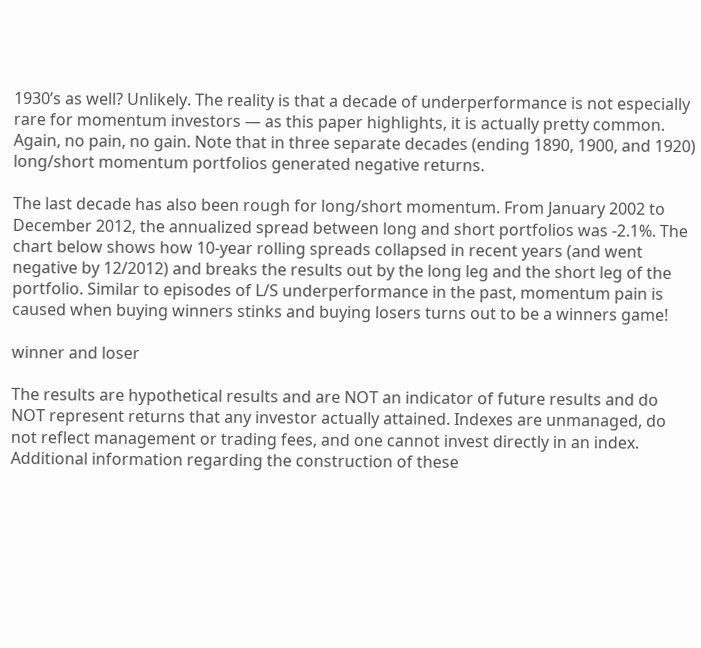1930’s as well? Unlikely. The reality is that a decade of underperformance is not especially rare for momentum investors — as this paper highlights, it is actually pretty common. Again, no pain, no gain. Note that in three separate decades (ending 1890, 1900, and 1920) long/short momentum portfolios generated negative returns.

The last decade has also been rough for long/short momentum. From January 2002 to December 2012, the annualized spread between long and short portfolios was -2.1%. The chart below shows how 10-year rolling spreads collapsed in recent years (and went negative by 12/2012) and breaks the results out by the long leg and the short leg of the portfolio. Similar to episodes of L/S underperformance in the past, momentum pain is caused when buying winners stinks and buying losers turns out to be a winners game!

winner and loser

The results are hypothetical results and are NOT an indicator of future results and do NOT represent returns that any investor actually attained. Indexes are unmanaged, do not reflect management or trading fees, and one cannot invest directly in an index. Additional information regarding the construction of these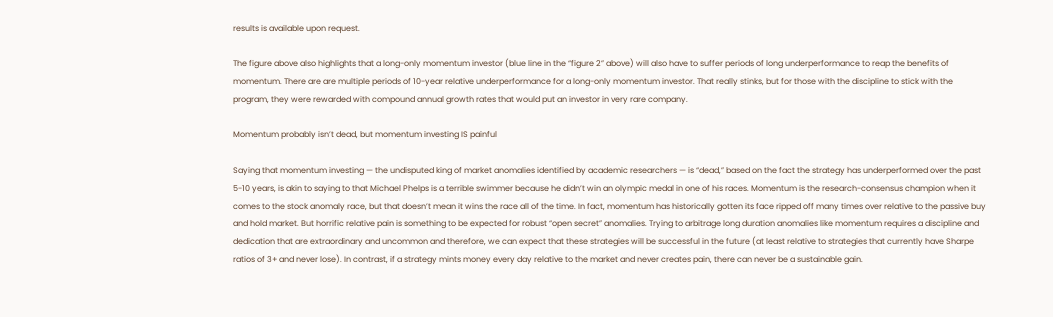results is available upon request.

The figure above also highlights that a long-only momentum investor (blue line in the “figure 2” above) will also have to suffer periods of long underperformance to reap the benefits of momentum. There are are multiple periods of 10-year relative underperformance for a long-only momentum investor. That really stinks, but for those with the discipline to stick with the program, they were rewarded with compound annual growth rates that would put an investor in very rare company.

Momentum probably isn’t dead, but momentum investing IS painful

Saying that momentum investing — the undisputed king of market anomalies identified by academic researchers — is “dead,” based on the fact the strategy has underperformed over the past 5-10 years, is akin to saying to that Michael Phelps is a terrible swimmer because he didn’t win an olympic medal in one of his races. Momentum is the research-consensus champion when it comes to the stock anomaly race, but that doesn’t mean it wins the race all of the time. In fact, momentum has historically gotten its face ripped off many times over relative to the passive buy and hold market. But horrific relative pain is something to be expected for robust “open secret” anomalies. Trying to arbitrage long duration anomalies like momentum requires a discipline and dedication that are extraordinary and uncommon and therefore, we can expect that these strategies will be successful in the future (at least relative to strategies that currently have Sharpe ratios of 3+ and never lose). In contrast, if a strategy mints money every day relative to the market and never creates pain, there can never be a sustainable gain.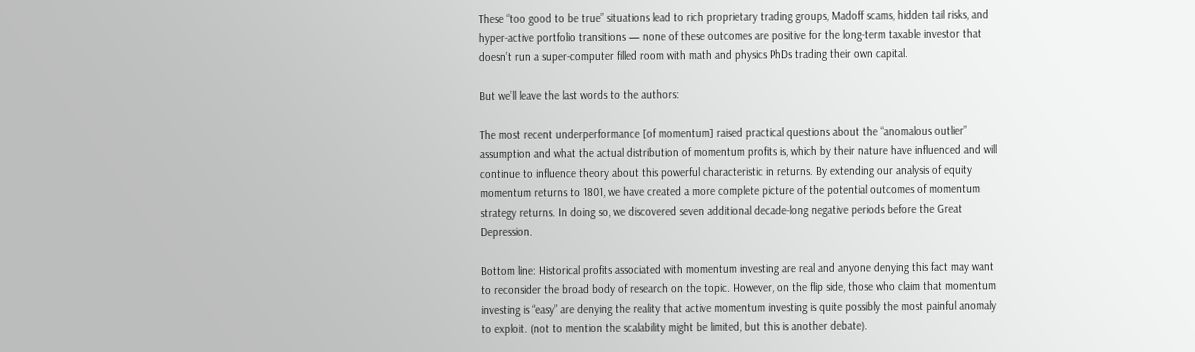These “too good to be true” situations lead to rich proprietary trading groups, Madoff scams, hidden tail risks, and hyper-active portfolio transitions — none of these outcomes are positive for the long-term taxable investor that doesn’t run a super-computer filled room with math and physics PhDs trading their own capital.

But we’ll leave the last words to the authors:

The most recent underperformance [of momentum] raised practical questions about the “anomalous outlier” assumption and what the actual distribution of momentum profits is, which by their nature have influenced and will continue to influence theory about this powerful characteristic in returns. By extending our analysis of equity momentum returns to 1801, we have created a more complete picture of the potential outcomes of momentum strategy returns. In doing so, we discovered seven additional decade-long negative periods before the Great Depression.

Bottom line: Historical profits associated with momentum investing are real and anyone denying this fact may want to reconsider the broad body of research on the topic. However, on the flip side, those who claim that momentum investing is “easy” are denying the reality that active momentum investing is quite possibly the most painful anomaly to exploit. (not to mention the scalability might be limited, but this is another debate).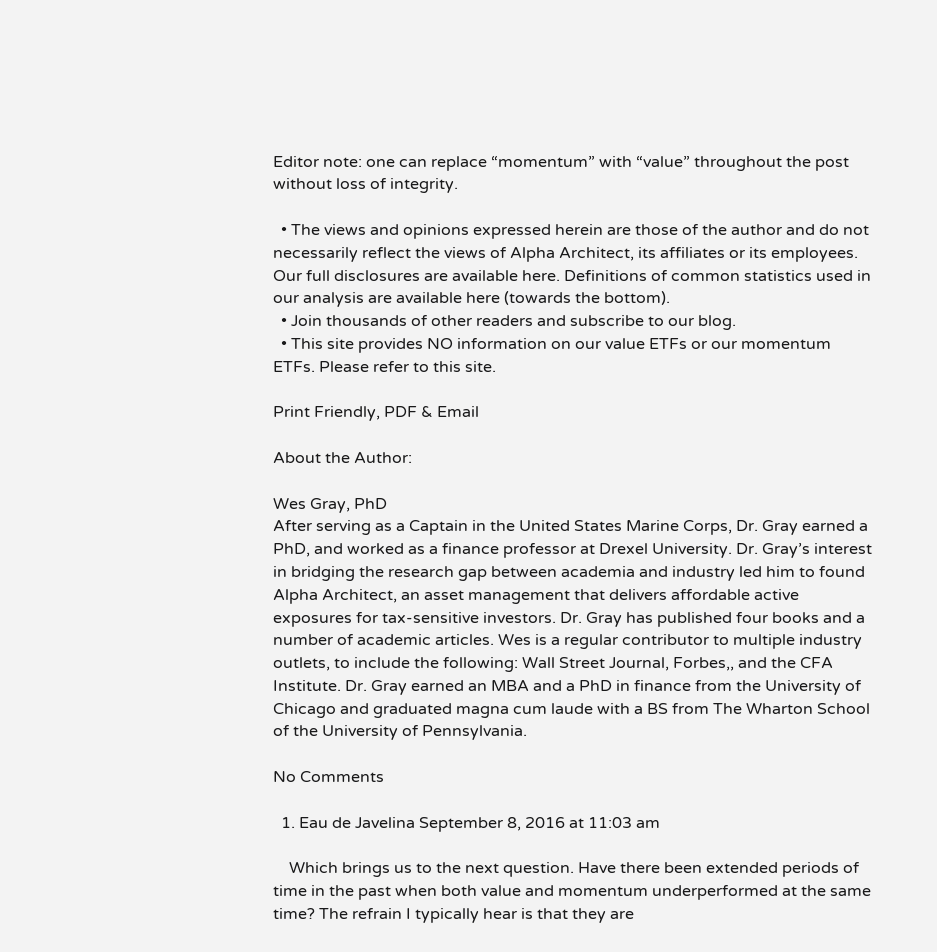Editor note: one can replace “momentum” with “value” throughout the post without loss of integrity.

  • The views and opinions expressed herein are those of the author and do not necessarily reflect the views of Alpha Architect, its affiliates or its employees. Our full disclosures are available here. Definitions of common statistics used in our analysis are available here (towards the bottom).
  • Join thousands of other readers and subscribe to our blog.
  • This site provides NO information on our value ETFs or our momentum ETFs. Please refer to this site.

Print Friendly, PDF & Email

About the Author:

Wes Gray, PhD
After serving as a Captain in the United States Marine Corps, Dr. Gray earned a PhD, and worked as a finance professor at Drexel University. Dr. Gray’s interest in bridging the research gap between academia and industry led him to found Alpha Architect, an asset management that delivers affordable active exposures for tax-sensitive investors. Dr. Gray has published four books and a number of academic articles. Wes is a regular contributor to multiple industry outlets, to include the following: Wall Street Journal, Forbes,, and the CFA Institute. Dr. Gray earned an MBA and a PhD in finance from the University of Chicago and graduated magna cum laude with a BS from The Wharton School of the University of Pennsylvania.

No Comments

  1. Eau de Javelina September 8, 2016 at 11:03 am

    Which brings us to the next question. Have there been extended periods of time in the past when both value and momentum underperformed at the same time? The refrain I typically hear is that they are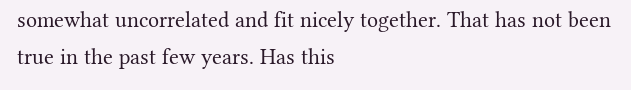somewhat uncorrelated and fit nicely together. That has not been true in the past few years. Has this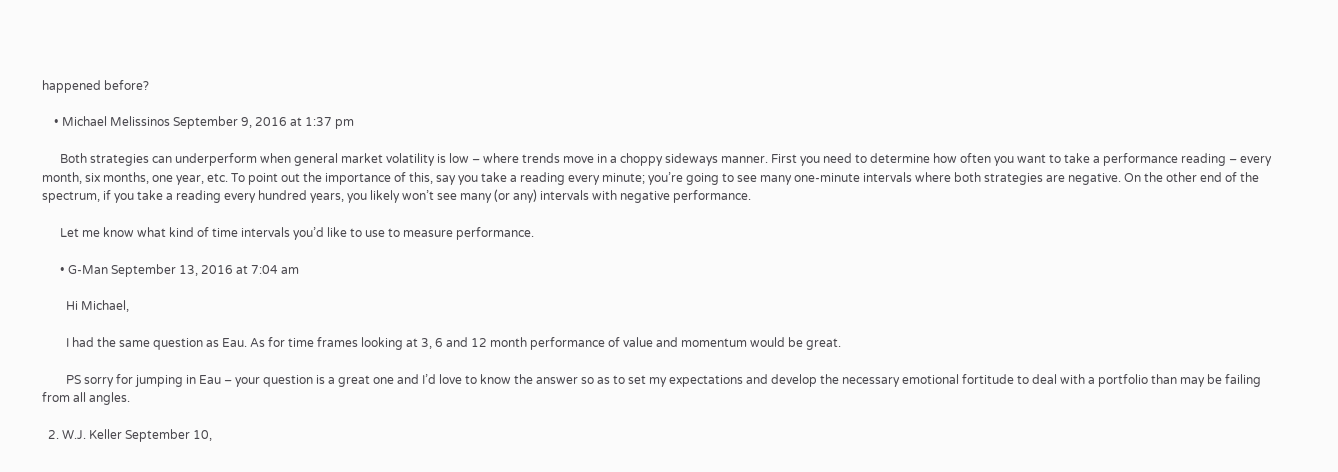happened before?

    • Michael Melissinos September 9, 2016 at 1:37 pm

      Both strategies can underperform when general market volatility is low – where trends move in a choppy sideways manner. First you need to determine how often you want to take a performance reading – every month, six months, one year, etc. To point out the importance of this, say you take a reading every minute; you’re going to see many one-minute intervals where both strategies are negative. On the other end of the spectrum, if you take a reading every hundred years, you likely won’t see many (or any) intervals with negative performance.

      Let me know what kind of time intervals you’d like to use to measure performance.

      • G-Man September 13, 2016 at 7:04 am

        Hi Michael,

        I had the same question as Eau. As for time frames looking at 3, 6 and 12 month performance of value and momentum would be great.

        PS sorry for jumping in Eau – your question is a great one and I’d love to know the answer so as to set my expectations and develop the necessary emotional fortitude to deal with a portfolio than may be failing from all angles.

  2. W.J. Keller September 10,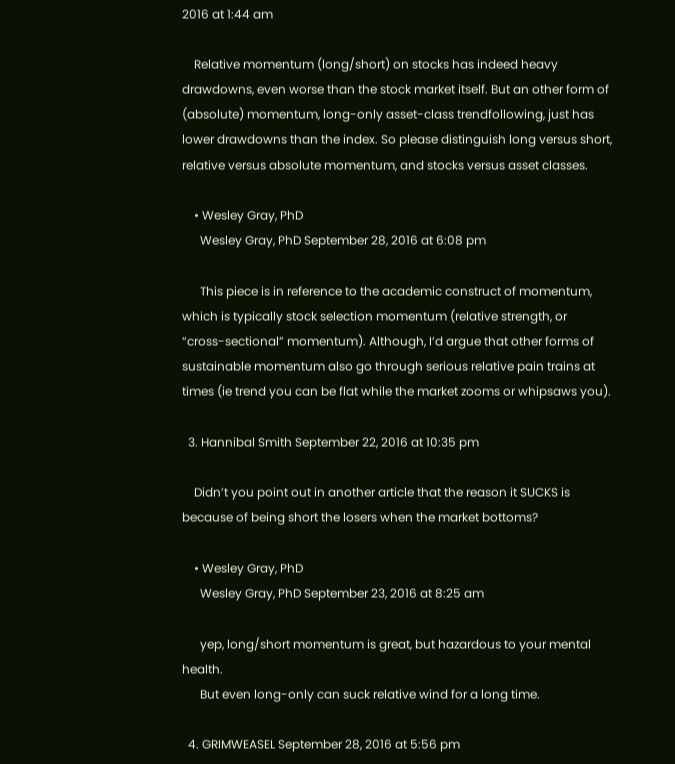2016 at 1:44 am

    Relative momentum (long/short) on stocks has indeed heavy drawdowns, even worse than the stock market itself. But an other form of (absolute) momentum, long-only asset-class trendfollowing, just has lower drawdowns than the index. So please distinguish long versus short, relative versus absolute momentum, and stocks versus asset classes.

    • Wesley Gray, PhD
      Wesley Gray, PhD September 28, 2016 at 6:08 pm

      This piece is in reference to the academic construct of momentum, which is typically stock selection momentum (relative strength, or “cross-sectional” momentum). Although, I’d argue that other forms of sustainable momentum also go through serious relative pain trains at times (ie trend you can be flat while the market zooms or whipsaws you).

  3. Hannibal Smith September 22, 2016 at 10:35 pm

    Didn’t you point out in another article that the reason it SUCKS is because of being short the losers when the market bottoms?

    • Wesley Gray, PhD
      Wesley Gray, PhD September 23, 2016 at 8:25 am

      yep, long/short momentum is great, but hazardous to your mental health.
      But even long-only can suck relative wind for a long time.

  4. GRIMWEASEL September 28, 2016 at 5:56 pm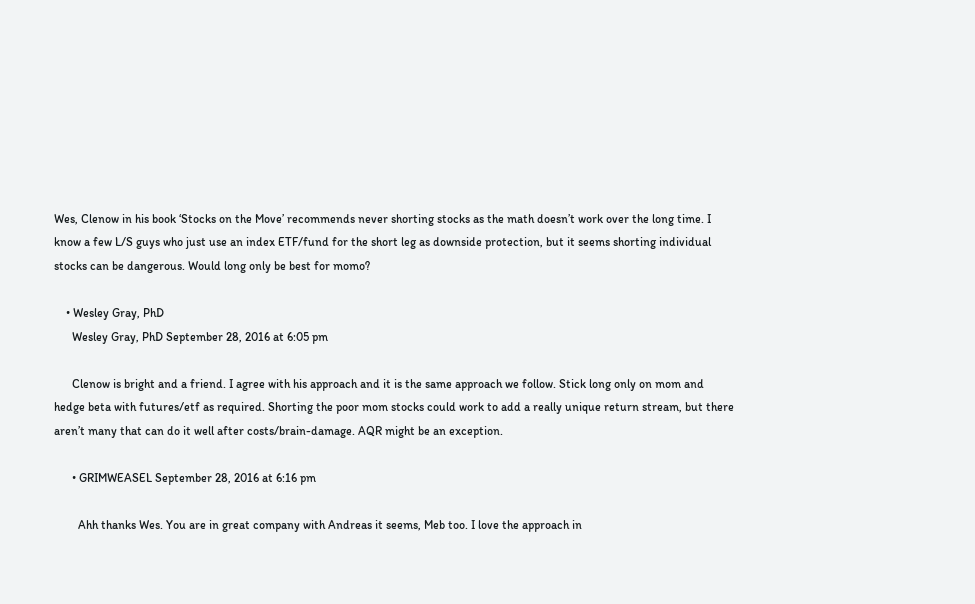Wes, Clenow in his book ‘Stocks on the Move’ recommends never shorting stocks as the math doesn’t work over the long time. I know a few L/S guys who just use an index ETF/fund for the short leg as downside protection, but it seems shorting individual stocks can be dangerous. Would long only be best for momo?

    • Wesley Gray, PhD
      Wesley Gray, PhD September 28, 2016 at 6:05 pm

      Clenow is bright and a friend. I agree with his approach and it is the same approach we follow. Stick long only on mom and hedge beta with futures/etf as required. Shorting the poor mom stocks could work to add a really unique return stream, but there aren’t many that can do it well after costs/brain-damage. AQR might be an exception.

      • GRIMWEASEL September 28, 2016 at 6:16 pm

        Ahh thanks Wes. You are in great company with Andreas it seems, Meb too. I love the approach in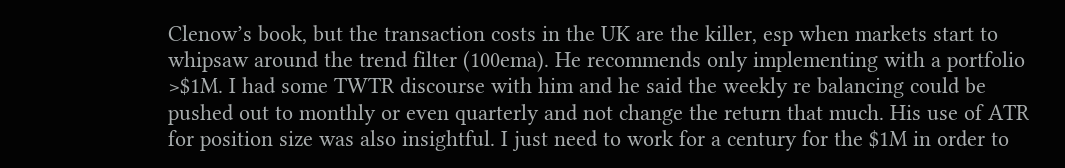Clenow’s book, but the transaction costs in the UK are the killer, esp when markets start to whipsaw around the trend filter (100ema). He recommends only implementing with a portfolio >$1M. I had some TWTR discourse with him and he said the weekly re balancing could be pushed out to monthly or even quarterly and not change the return that much. His use of ATR for position size was also insightful. I just need to work for a century for the $1M in order to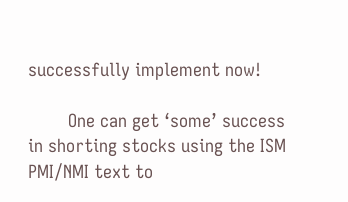successfully implement now!

        One can get ‘some’ success in shorting stocks using the ISM PMI/NMI text to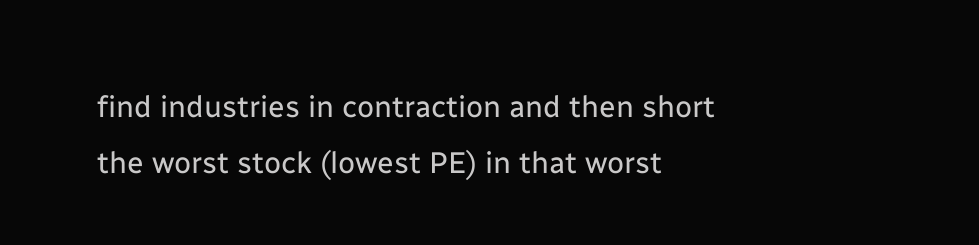find industries in contraction and then short the worst stock (lowest PE) in that worst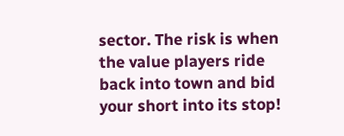sector. The risk is when the value players ride back into town and bid your short into its stop!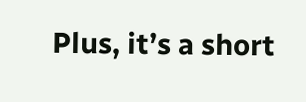Plus, it’s a short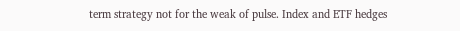term strategy not for the weak of pulse. Index and ETF hedges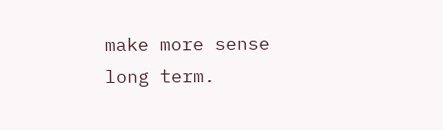make more sense long term.